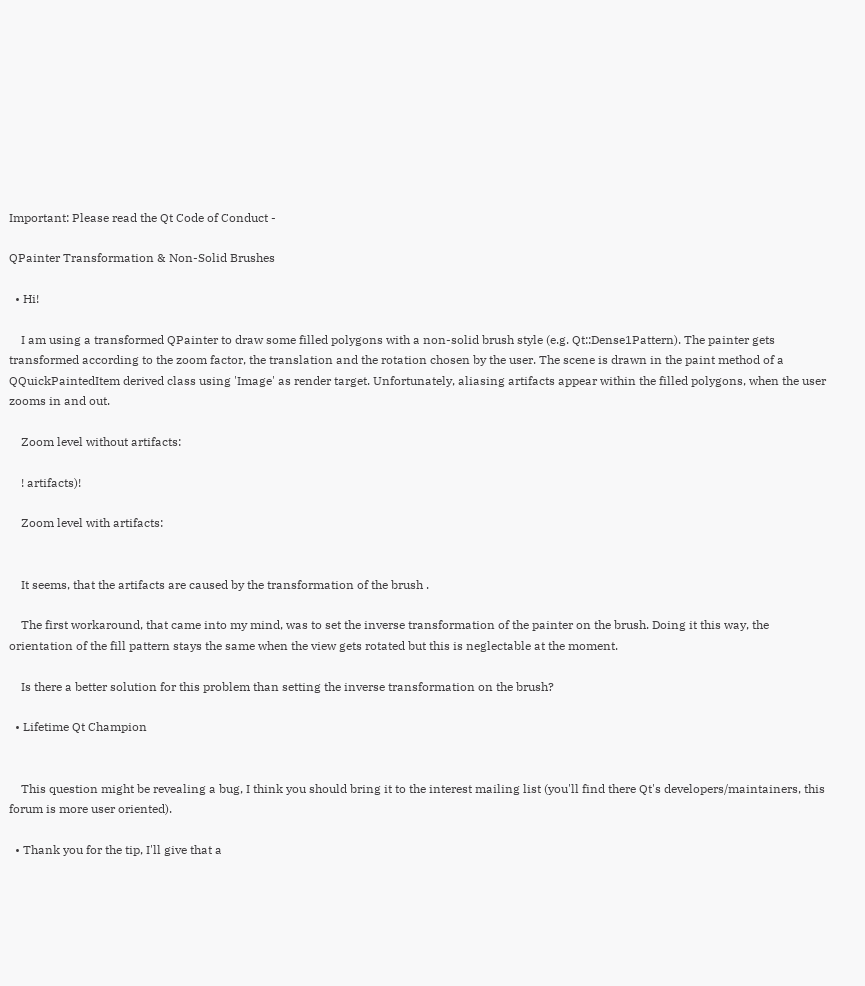Important: Please read the Qt Code of Conduct -

QPainter Transformation & Non-Solid Brushes

  • Hi!

    I am using a transformed QPainter to draw some filled polygons with a non-solid brush style (e.g. Qt::Dense1Pattern). The painter gets transformed according to the zoom factor, the translation and the rotation chosen by the user. The scene is drawn in the paint method of a QQuickPaintedItem derived class using 'Image' as render target. Unfortunately, aliasing artifacts appear within the filled polygons, when the user zooms in and out.

    Zoom level without artifacts:

    ! artifacts)!

    Zoom level with artifacts:


    It seems, that the artifacts are caused by the transformation of the brush .

    The first workaround, that came into my mind, was to set the inverse transformation of the painter on the brush. Doing it this way, the orientation of the fill pattern stays the same when the view gets rotated but this is neglectable at the moment.

    Is there a better solution for this problem than setting the inverse transformation on the brush?

  • Lifetime Qt Champion


    This question might be revealing a bug, I think you should bring it to the interest mailing list (you'll find there Qt's developers/maintainers, this forum is more user oriented).

  • Thank you for the tip, I'll give that a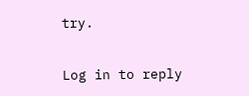try.


Log in to reply